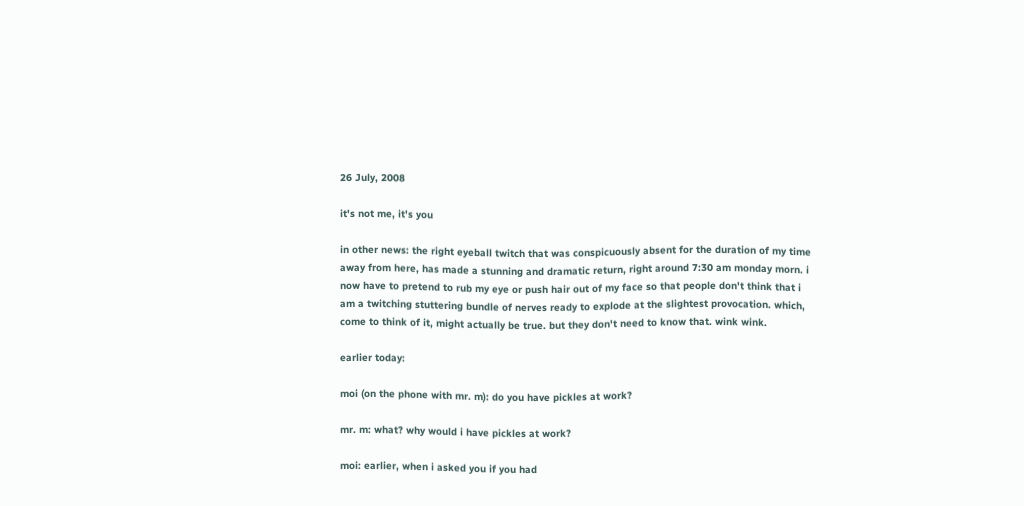26 July, 2008

it's not me, it's you

in other news: the right eyeball twitch that was conspicuously absent for the duration of my time away from here, has made a stunning and dramatic return, right around 7:30 am monday morn. i now have to pretend to rub my eye or push hair out of my face so that people don't think that i am a twitching stuttering bundle of nerves ready to explode at the slightest provocation. which, come to think of it, might actually be true. but they don't need to know that. wink wink.

earlier today:

moi (on the phone with mr. m): do you have pickles at work?

mr. m: what? why would i have pickles at work?

moi: earlier, when i asked you if you had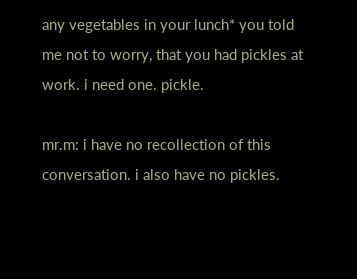any vegetables in your lunch* you told me not to worry, that you had pickles at work. i need one. pickle.

mr.m: i have no recollection of this conversation. i also have no pickles.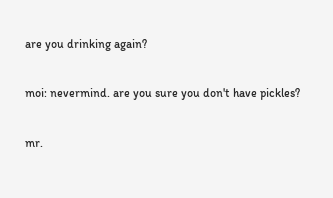are you drinking again?

moi: nevermind. are you sure you don't have pickles?

mr.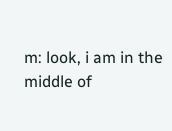m: look, i am in the middle of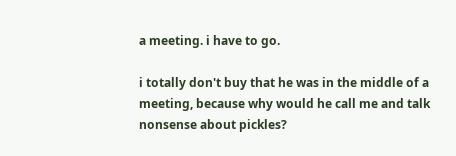a meeting. i have to go.

i totally don't buy that he was in the middle of a meeting, because why would he call me and talk nonsense about pickles?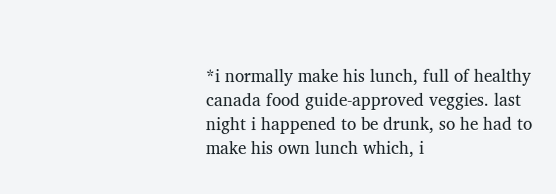*i normally make his lunch, full of healthy canada food guide-approved veggies. last night i happened to be drunk, so he had to make his own lunch which, i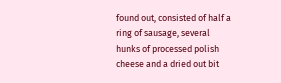found out, consisted of half a ring of sausage, several hunks of processed polish cheese and a dried out bit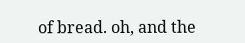of bread. oh, and the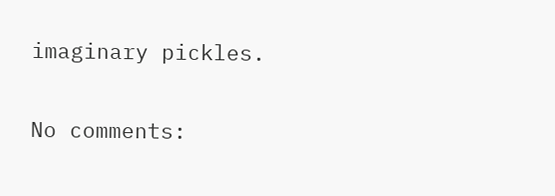imaginary pickles.

No comments: